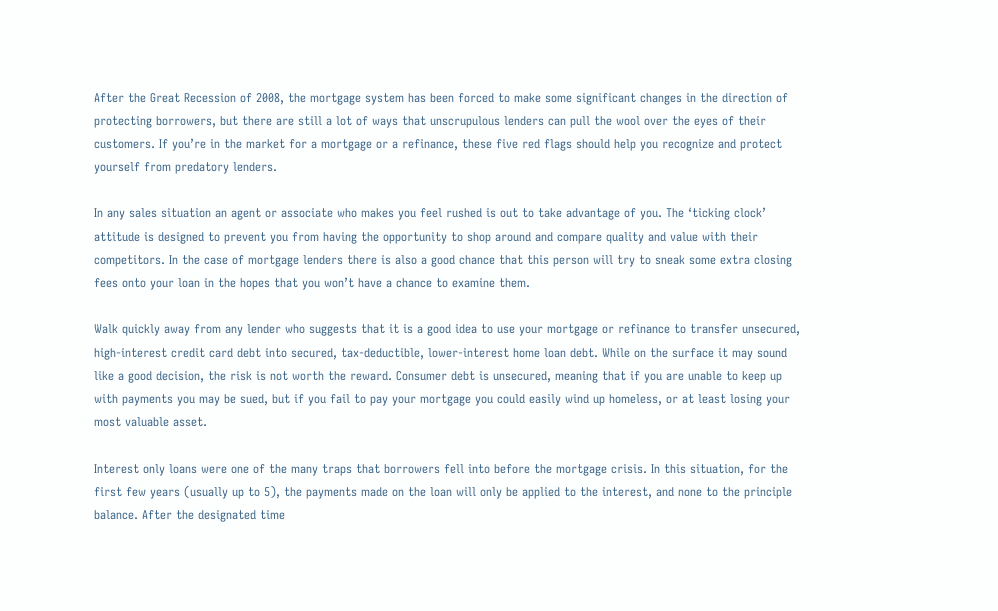After the Great Recession of 2008, the mortgage system has been forced to make some significant changes in the direction of protecting borrowers, but there are still a lot of ways that unscrupulous lenders can pull the wool over the eyes of their customers. If you’re in the market for a mortgage or a refinance, these five red flags should help you recognize and protect yourself from predatory lenders.

In any sales situation an agent or associate who makes you feel rushed is out to take advantage of you. The ‘ticking clock’ attitude is designed to prevent you from having the opportunity to shop around and compare quality and value with their competitors. In the case of mortgage lenders there is also a good chance that this person will try to sneak some extra closing fees onto your loan in the hopes that you won’t have a chance to examine them.

Walk quickly away from any lender who suggests that it is a good idea to use your mortgage or refinance to transfer unsecured, high-interest credit card debt into secured, tax-deductible, lower-interest home loan debt. While on the surface it may sound like a good decision, the risk is not worth the reward. Consumer debt is unsecured, meaning that if you are unable to keep up with payments you may be sued, but if you fail to pay your mortgage you could easily wind up homeless, or at least losing your most valuable asset.

Interest only loans were one of the many traps that borrowers fell into before the mortgage crisis. In this situation, for the first few years (usually up to 5), the payments made on the loan will only be applied to the interest, and none to the principle balance. After the designated time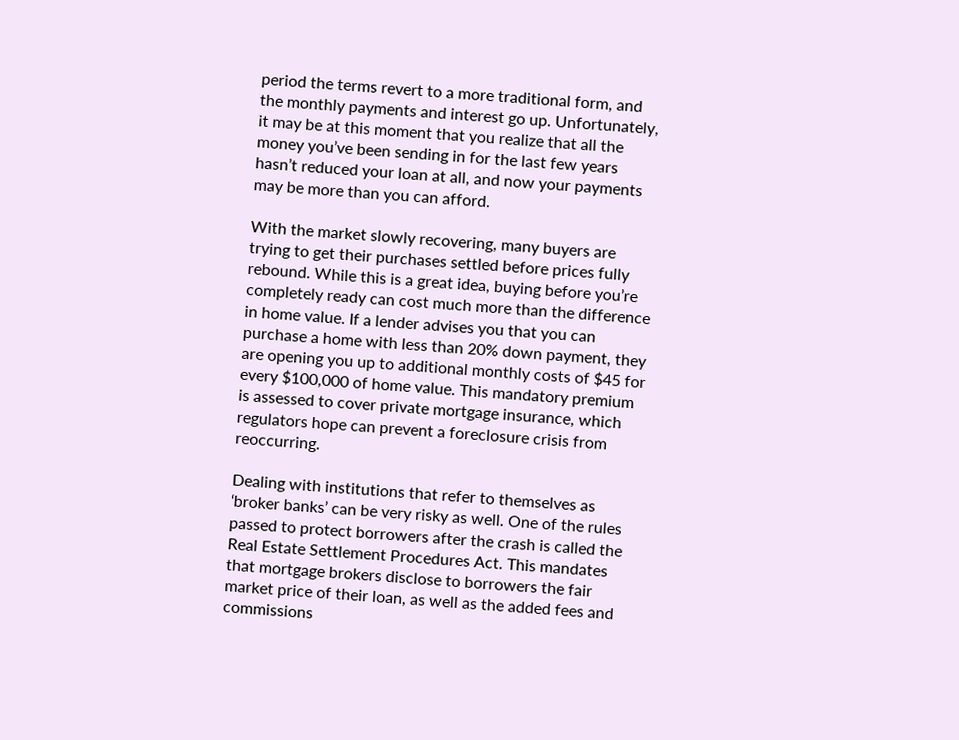period the terms revert to a more traditional form, and the monthly payments and interest go up. Unfortunately, it may be at this moment that you realize that all the money you’ve been sending in for the last few years hasn’t reduced your loan at all, and now your payments may be more than you can afford.

With the market slowly recovering, many buyers are trying to get their purchases settled before prices fully rebound. While this is a great idea, buying before you’re completely ready can cost much more than the difference in home value. If a lender advises you that you can purchase a home with less than 20% down payment, they are opening you up to additional monthly costs of $45 for every $100,000 of home value. This mandatory premium is assessed to cover private mortgage insurance, which regulators hope can prevent a foreclosure crisis from reoccurring.

Dealing with institutions that refer to themselves as ‘broker banks’ can be very risky as well. One of the rules passed to protect borrowers after the crash is called the Real Estate Settlement Procedures Act. This mandates that mortgage brokers disclose to borrowers the fair market price of their loan, as well as the added fees and commissions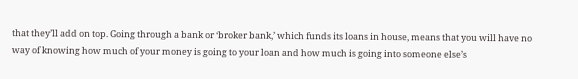that they’ll add on top. Going through a bank or ‘broker bank,’ which funds its loans in house, means that you will have no way of knowing how much of your money is going to your loan and how much is going into someone else’s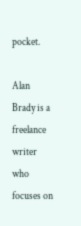pocket.

Alan Brady is a freelance writer who focuses on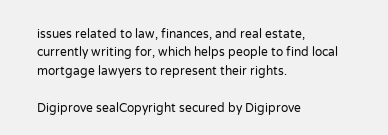issues related to law, finances, and real estate, currently writing for, which helps people to find local mortgage lawyers to represent their rights.

Digiprove sealCopyright secured by Digiprove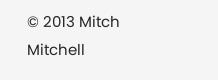© 2013 Mitch Mitchell